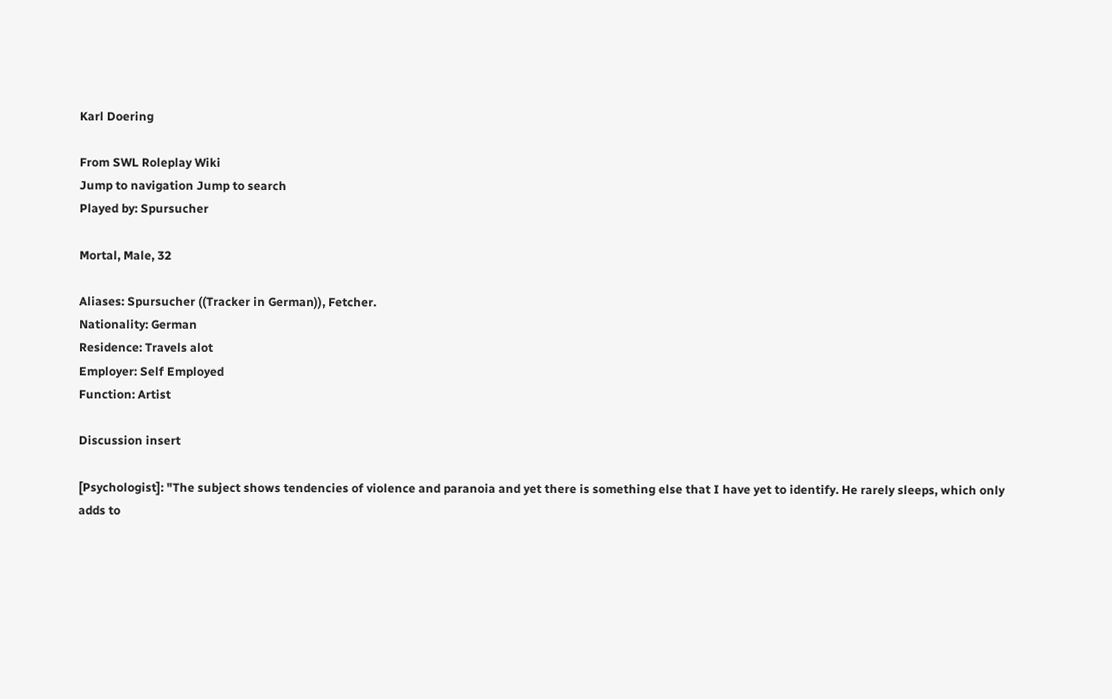Karl Doering

From SWL Roleplay Wiki
Jump to navigation Jump to search
Played by: Spursucher

Mortal, Male, 32

Aliases: Spursucher ((Tracker in German)), Fetcher.
Nationality: German
Residence: Travels alot
Employer: Self Employed
Function: Artist

Discussion insert

[Psychologist]: "The subject shows tendencies of violence and paranoia and yet there is something else that I have yet to identify. He rarely sleeps, which only adds to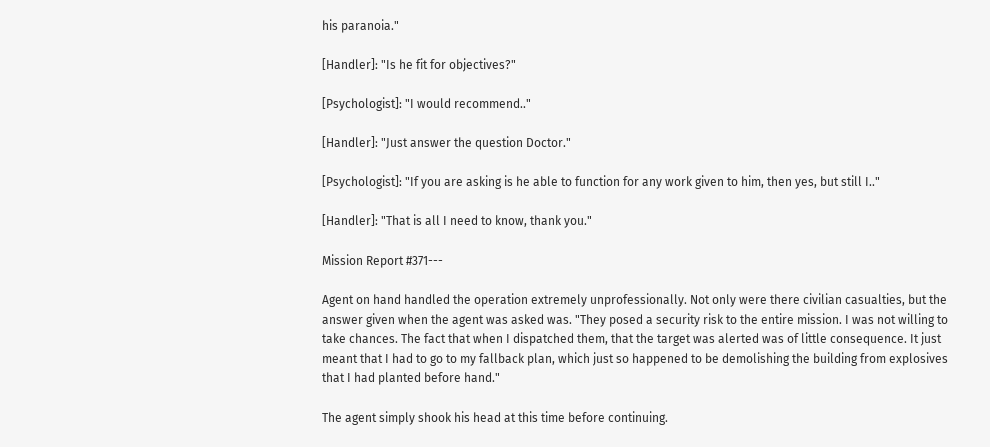his paranoia."

[Handler]: "Is he fit for objectives?"

[Psychologist]: "I would recommend.."

[Handler]: "Just answer the question Doctor."

[Psychologist]: "If you are asking is he able to function for any work given to him, then yes, but still I.."

[Handler]: "That is all I need to know, thank you."

Mission Report #371---

Agent on hand handled the operation extremely unprofessionally. Not only were there civilian casualties, but the answer given when the agent was asked was. "They posed a security risk to the entire mission. I was not willing to take chances. The fact that when I dispatched them, that the target was alerted was of little consequence. It just meant that I had to go to my fallback plan, which just so happened to be demolishing the building from explosives that I had planted before hand."

The agent simply shook his head at this time before continuing.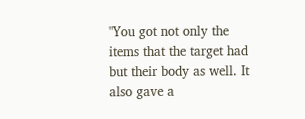"You got not only the items that the target had but their body as well. It also gave a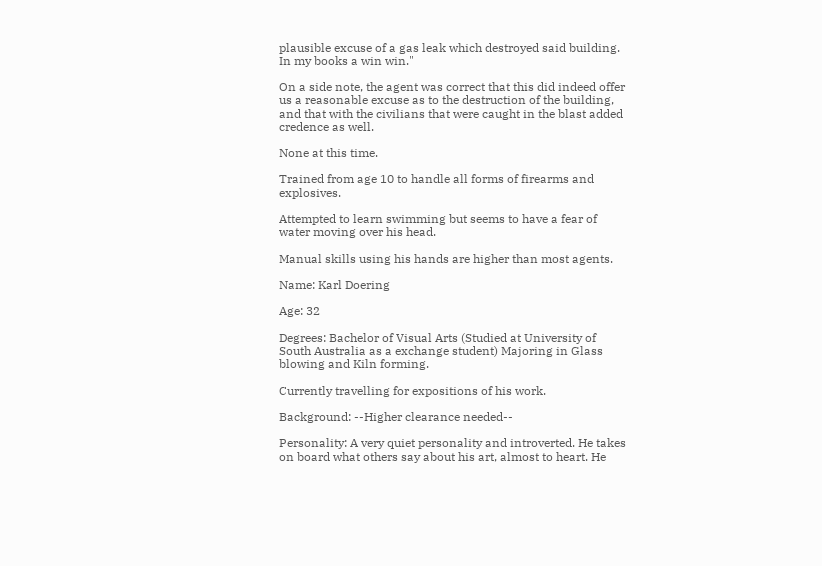plausible excuse of a gas leak which destroyed said building. In my books a win win."

On a side note, the agent was correct that this did indeed offer us a reasonable excuse as to the destruction of the building, and that with the civilians that were caught in the blast added credence as well.

None at this time.

Trained from age 10 to handle all forms of firearms and explosives.

Attempted to learn swimming but seems to have a fear of water moving over his head.

Manual skills using his hands are higher than most agents.

Name: Karl Doering

Age: 32

Degrees: Bachelor of Visual Arts (Studied at University of South Australia as a exchange student) Majoring in Glass blowing and Kiln forming.

Currently travelling for expositions of his work.

Background: --Higher clearance needed--

Personality: A very quiet personality and introverted. He takes on board what others say about his art, almost to heart. He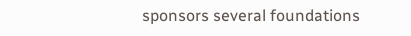sponsors several foundations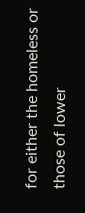for either the homeless or those of lower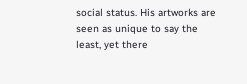social status. His artworks are seen as unique to say the least, yet there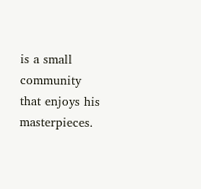is a small community that enjoys his masterpieces.